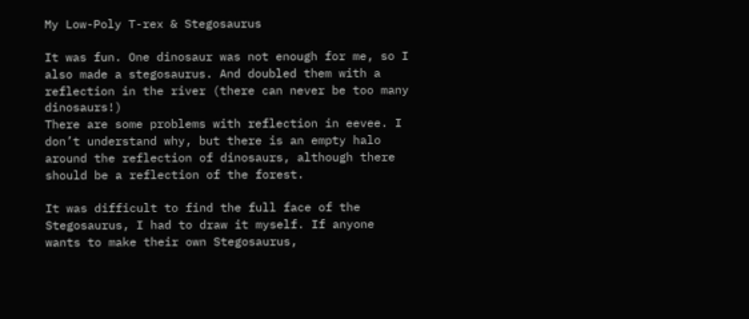My Low-Poly T-rex & Stegosaurus

It was fun. One dinosaur was not enough for me, so I also made a stegosaurus. And doubled them with a reflection in the river (there can never be too many dinosaurs!)
There are some problems with reflection in eevee. I don’t understand why, but there is an empty halo around the reflection of dinosaurs, although there should be a reflection of the forest.

It was difficult to find the full face of the Stegosaurus, I had to draw it myself. If anyone wants to make their own Stegosaurus,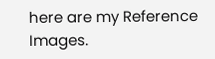here are my Reference Images.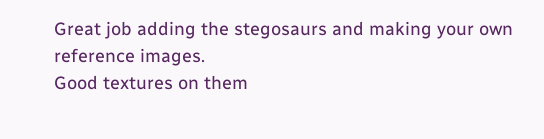Great job adding the stegosaurs and making your own reference images.
Good textures on them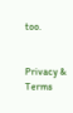too.


Privacy & Terms